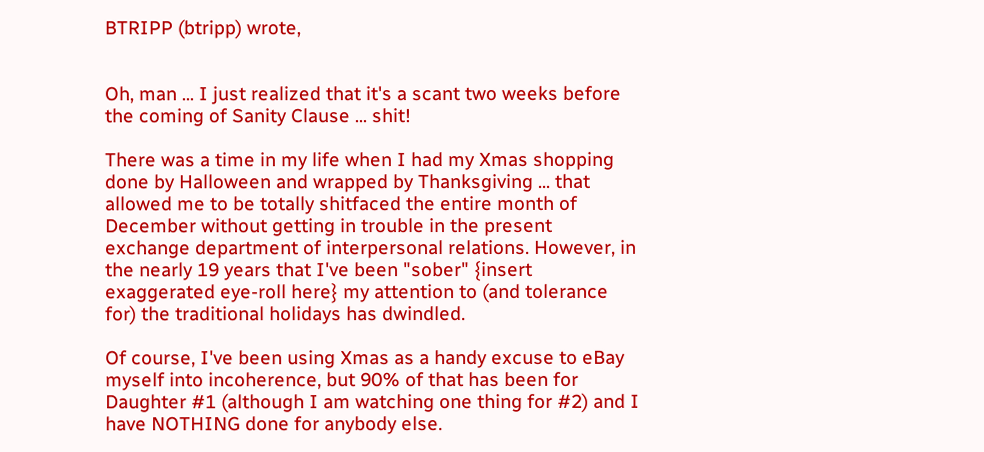BTRIPP (btripp) wrote,


Oh, man ... I just realized that it's a scant two weeks before the coming of Sanity Clause ... shit!

There was a time in my life when I had my Xmas shopping done by Halloween and wrapped by Thanksgiving ... that allowed me to be totally shitfaced the entire month of December without getting in trouble in the present exchange department of interpersonal relations. However, in the nearly 19 years that I've been "sober" {insert exaggerated eye-roll here} my attention to (and tolerance for) the traditional holidays has dwindled.

Of course, I've been using Xmas as a handy excuse to eBay myself into incoherence, but 90% of that has been for Daughter #1 (although I am watching one thing for #2) and I have NOTHING done for anybody else.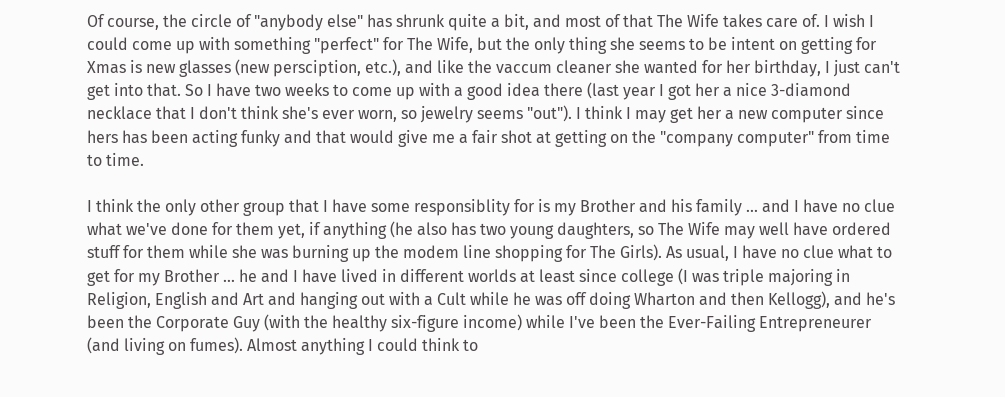Of course, the circle of "anybody else" has shrunk quite a bit, and most of that The Wife takes care of. I wish I could come up with something "perfect" for The Wife, but the only thing she seems to be intent on getting for Xmas is new glasses (new persciption, etc.), and like the vaccum cleaner she wanted for her birthday, I just can't get into that. So I have two weeks to come up with a good idea there (last year I got her a nice 3-diamond necklace that I don't think she's ever worn, so jewelry seems "out"). I think I may get her a new computer since hers has been acting funky and that would give me a fair shot at getting on the "company computer" from time to time.

I think the only other group that I have some responsiblity for is my Brother and his family ... and I have no clue what we've done for them yet, if anything (he also has two young daughters, so The Wife may well have ordered stuff for them while she was burning up the modem line shopping for The Girls). As usual, I have no clue what to get for my Brother ... he and I have lived in different worlds at least since college (I was triple majoring in Religion, English and Art and hanging out with a Cult while he was off doing Wharton and then Kellogg), and he's been the Corporate Guy (with the healthy six-figure income) while I've been the Ever-Failing Entrepreneurer (and living on fumes). Almost anything I could think to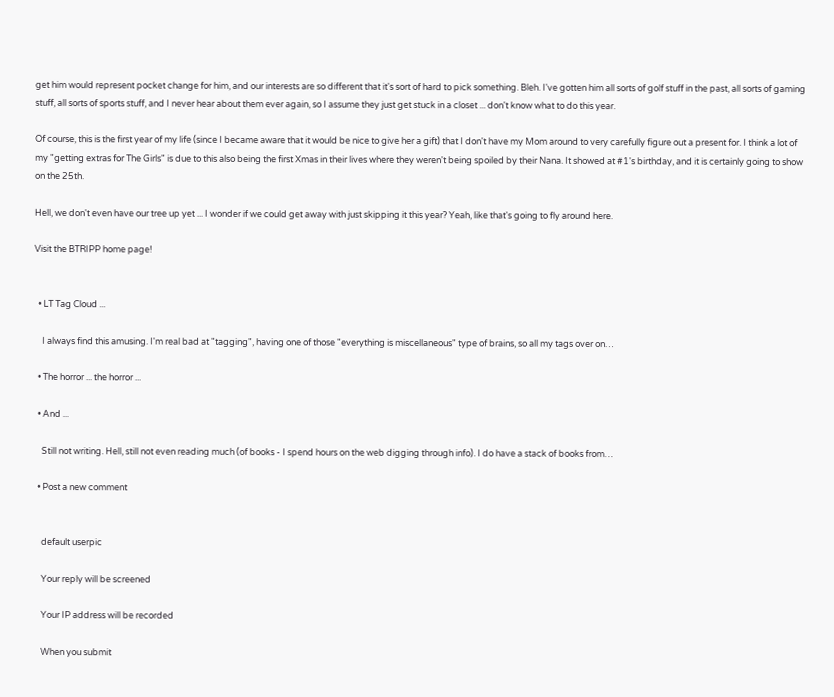get him would represent pocket change for him, and our interests are so different that it's sort of hard to pick something. Bleh. I've gotten him all sorts of golf stuff in the past, all sorts of gaming stuff, all sorts of sports stuff, and I never hear about them ever again, so I assume they just get stuck in a closet ... don't know what to do this year.

Of course, this is the first year of my life (since I became aware that it would be nice to give her a gift) that I don't have my Mom around to very carefully figure out a present for. I think a lot of my "getting extras for The Girls" is due to this also being the first Xmas in their lives where they weren't being spoiled by their Nana. It showed at #1's birthday, and it is certainly going to show on the 25th.

Hell, we don't even have our tree up yet ... I wonder if we could get away with just skipping it this year? Yeah, like that's going to fly around here.

Visit the BTRIPP home page!


  • LT Tag Cloud ...

    I always find this amusing. I'm real bad at "tagging", having one of those "everything is miscellaneous" type of brains, so all my tags over on…

  • The horror ... the horror ...

  • And ...

    Still not writing. Hell, still not even reading much (of books - I spend hours on the web digging through info). I do have a stack of books from…

  • Post a new comment


    default userpic

    Your reply will be screened

    Your IP address will be recorded

    When you submit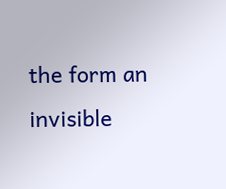the form an invisible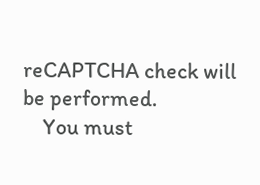reCAPTCHA check will be performed.
    You must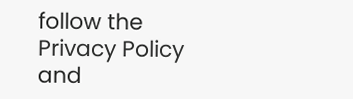follow the Privacy Policy and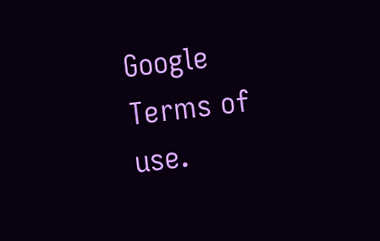Google Terms of use.